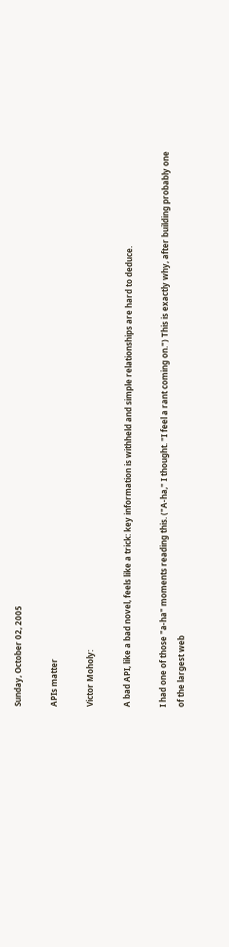Sunday, October 02, 2005

APIs matter

Victor Moholy:

A bad API, like a bad novel, feels like a trick: key information is withheld and simple relationships are hard to deduce.

I had one of those "a-ha" moments reading this. ("A-ha," I thought. "I feel a rant coming on.") This is exactly why, after building probably one of the largest web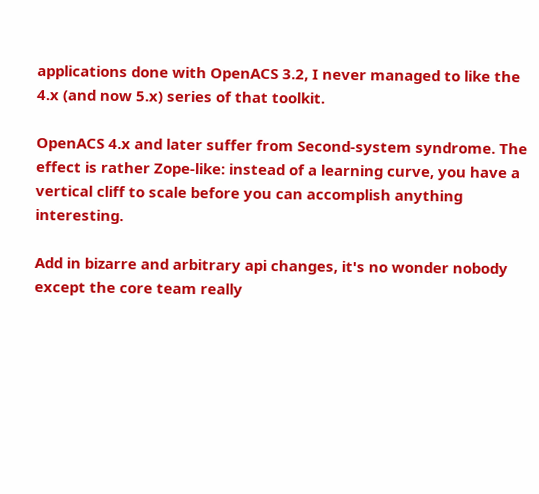applications done with OpenACS 3.2, I never managed to like the 4.x (and now 5.x) series of that toolkit.

OpenACS 4.x and later suffer from Second-system syndrome. The effect is rather Zope-like: instead of a learning curve, you have a vertical cliff to scale before you can accomplish anything interesting.

Add in bizarre and arbitrary api changes, it's no wonder nobody except the core team really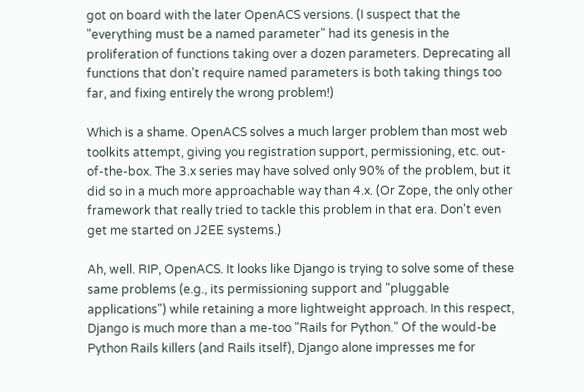got on board with the later OpenACS versions. (I suspect that the "everything must be a named parameter" had its genesis in the proliferation of functions taking over a dozen parameters. Deprecating all functions that don't require named parameters is both taking things too far, and fixing entirely the wrong problem!)

Which is a shame. OpenACS solves a much larger problem than most web toolkits attempt, giving you registration support, permissioning, etc. out-of-the-box. The 3.x series may have solved only 90% of the problem, but it did so in a much more approachable way than 4.x. (Or Zope, the only other framework that really tried to tackle this problem in that era. Don't even get me started on J2EE systems.)

Ah, well. RIP, OpenACS. It looks like Django is trying to solve some of these same problems (e.g., its permissioning support and "pluggable applications") while retaining a more lightweight approach. In this respect, Django is much more than a me-too "Rails for Python." Of the would-be Python Rails killers (and Rails itself), Django alone impresses me for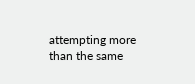attempting more than the same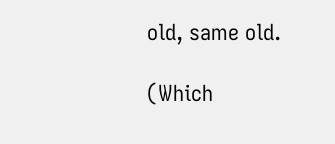old, same old.

(Which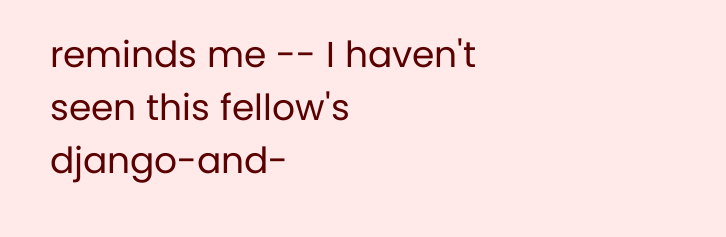reminds me -- I haven't seen this fellow's django-and-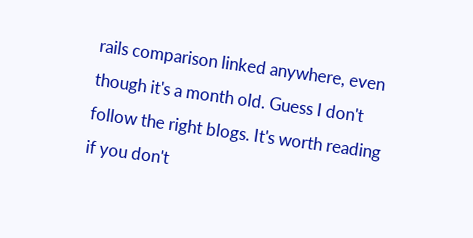rails comparison linked anywhere, even though it's a month old. Guess I don't follow the right blogs. It's worth reading if you don't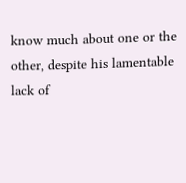know much about one or the other, despite his lamentable lack of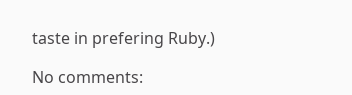taste in prefering Ruby.)

No comments: